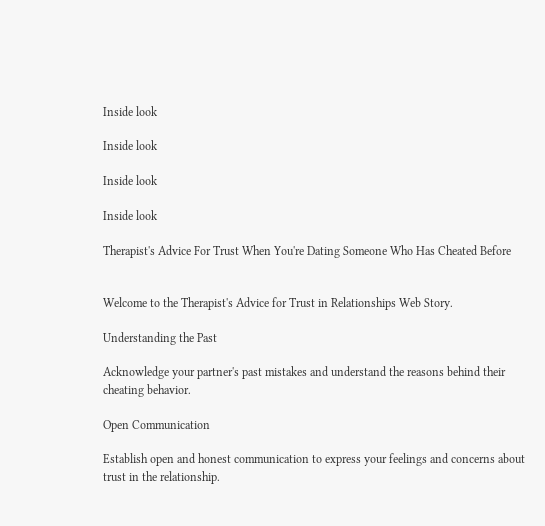Inside look

Inside look

Inside look

Inside look

Therapist's Advice For Trust When You're Dating Someone Who Has Cheated Before


Welcome to the Therapist's Advice for Trust in Relationships Web Story.

Understanding the Past

Acknowledge your partner's past mistakes and understand the reasons behind their cheating behavior.

Open Communication

Establish open and honest communication to express your feelings and concerns about trust in the relationship.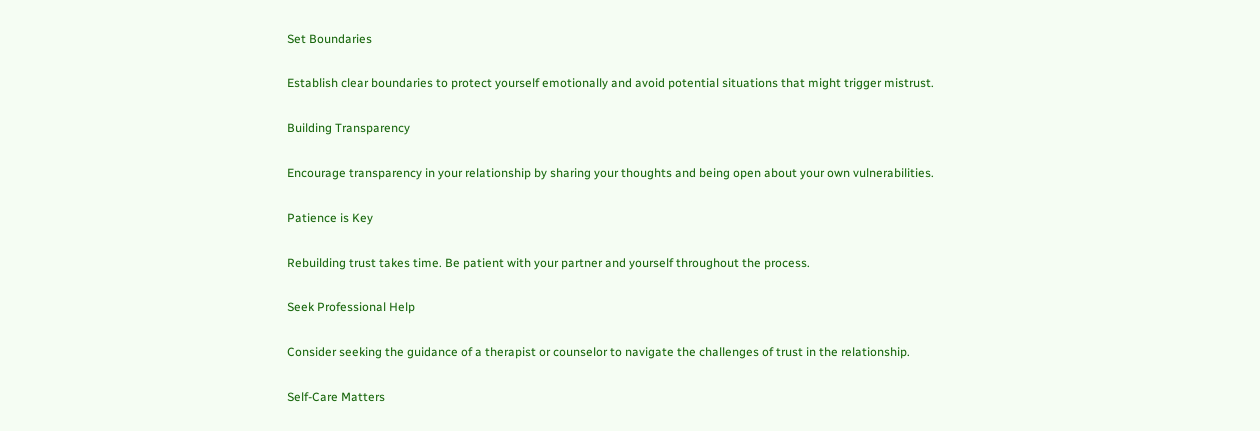Set Boundaries

Establish clear boundaries to protect yourself emotionally and avoid potential situations that might trigger mistrust.

Building Transparency

Encourage transparency in your relationship by sharing your thoughts and being open about your own vulnerabilities.

Patience is Key

Rebuilding trust takes time. Be patient with your partner and yourself throughout the process.

Seek Professional Help

Consider seeking the guidance of a therapist or counselor to navigate the challenges of trust in the relationship.

Self-Care Matters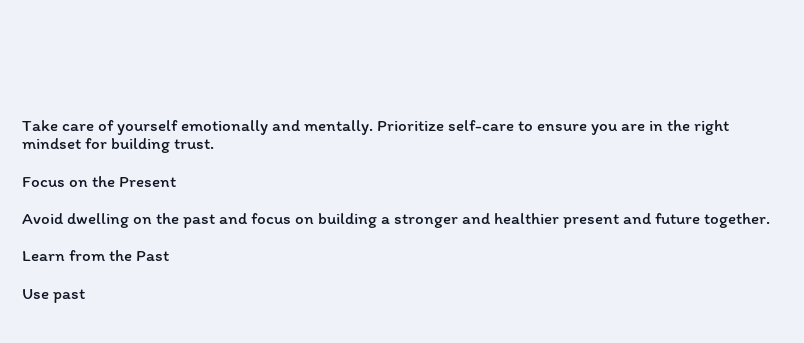Take care of yourself emotionally and mentally. Prioritize self-care to ensure you are in the right mindset for building trust.

Focus on the Present

Avoid dwelling on the past and focus on building a stronger and healthier present and future together.

Learn from the Past

Use past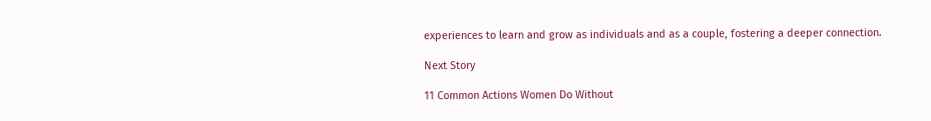experiences to learn and grow as individuals and as a couple, fostering a deeper connection.

Next Story

11 Common Actions Women Do Without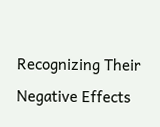Recognizing Their Negative Effects